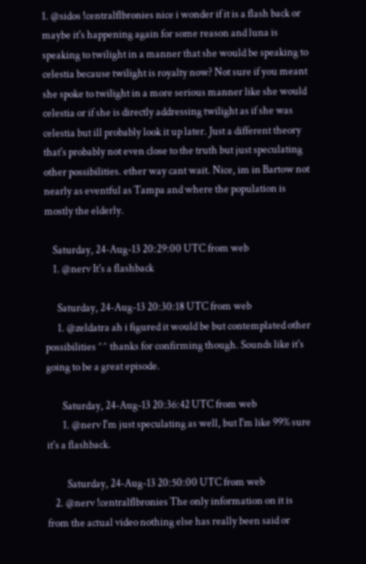1. @sidos !centralflbronies nice i wonder if it is a flash back or maybe it's happening again for some reason and luna is speaking to twilight in a manner that she would be speaking to celestia because twilight is royalty now? Not sure if you meant she spoke to twilight in a more serious manner like she would celestia or if she is directly addressing twilight as if she was celestia but ill probably look it up later. Just a different theory that's probably not even close to the truth but just speculating other possibilities. ether way cant wait. Nice, im in Bartow not nearly as eventful as Tampa and where the population is mostly the elderly.

    Saturday, 24-Aug-13 20:29:00 UTC from web
    1. @nerv It's a flashback

      Saturday, 24-Aug-13 20:30:18 UTC from web
      1. @zeldatra ah i figured it would be but contemplated other possibilities ^^ thanks for confirming though. Sounds like it's going to be a great episode.

        Saturday, 24-Aug-13 20:36:42 UTC from web
        1. @nerv I'm just speculating as well, but I'm like 99% sure it's a flashback.

          Saturday, 24-Aug-13 20:50:00 UTC from web
    2. @nerv !centralflbronies The only information on it is from the actual video nothing else has really been said or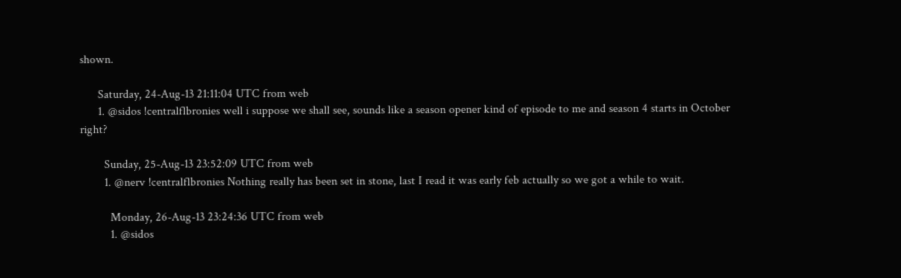shown.

      Saturday, 24-Aug-13 21:11:04 UTC from web
      1. @sidos !centralflbronies well i suppose we shall see, sounds like a season opener kind of episode to me and season 4 starts in October right?

        Sunday, 25-Aug-13 23:52:09 UTC from web
        1. @nerv !centralflbronies Nothing really has been set in stone, last I read it was early feb actually so we got a while to wait.

          Monday, 26-Aug-13 23:24:36 UTC from web
          1. @sidos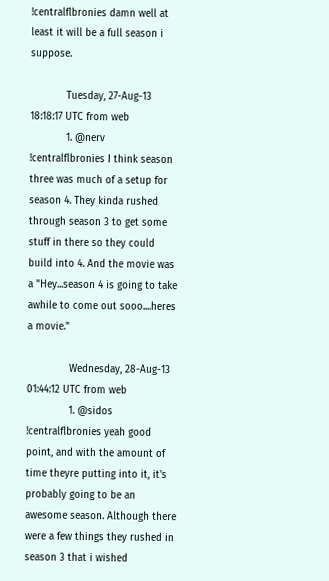!centralflbronies damn well at least it will be a full season i suppose.

            Tuesday, 27-Aug-13 18:18:17 UTC from web
            1. @nerv !centralflbronies I think season three was much of a setup for season 4. They kinda rushed through season 3 to get some stuff in there so they could build into 4. And the movie was a "Hey...season 4 is going to take awhile to come out sooo....heres a movie."

              Wednesday, 28-Aug-13 01:44:12 UTC from web
              1. @sidos !centralflbronies yeah good point, and with the amount of time theyre putting into it, it's probably going to be an awesome season. Although there were a few things they rushed in season 3 that i wished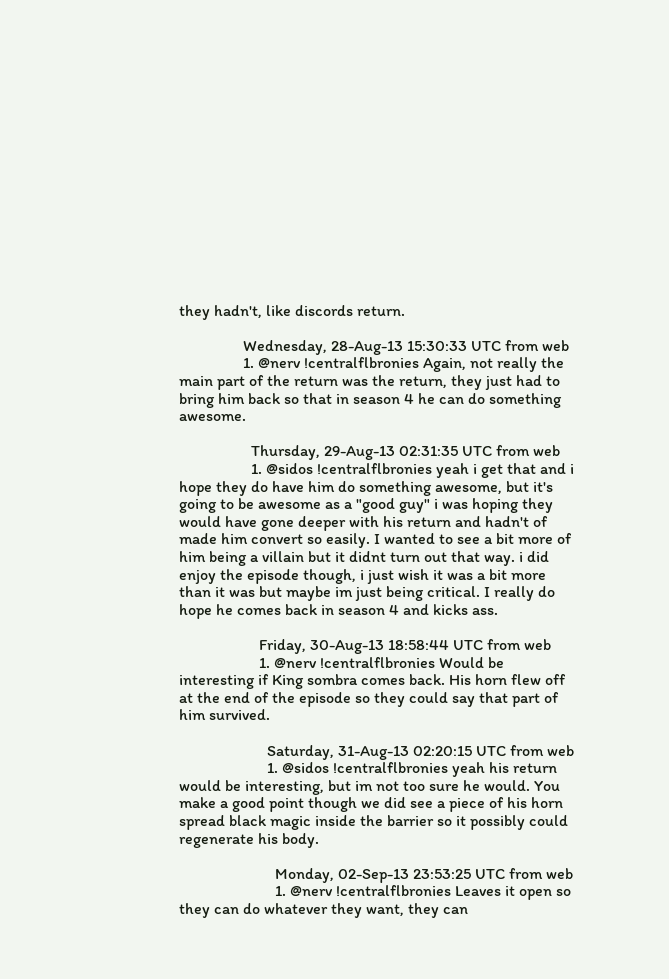they hadn't, like discords return.

                Wednesday, 28-Aug-13 15:30:33 UTC from web
                1. @nerv !centralflbronies Again, not really the main part of the return was the return, they just had to bring him back so that in season 4 he can do something awesome.

                  Thursday, 29-Aug-13 02:31:35 UTC from web
                  1. @sidos !centralflbronies yeah i get that and i hope they do have him do something awesome, but it's going to be awesome as a "good guy" i was hoping they would have gone deeper with his return and hadn't of made him convert so easily. I wanted to see a bit more of him being a villain but it didnt turn out that way. i did enjoy the episode though, i just wish it was a bit more than it was but maybe im just being critical. I really do hope he comes back in season 4 and kicks ass.

                    Friday, 30-Aug-13 18:58:44 UTC from web
                    1. @nerv !centralflbronies Would be interesting if King sombra comes back. His horn flew off at the end of the episode so they could say that part of him survived.

                      Saturday, 31-Aug-13 02:20:15 UTC from web
                      1. @sidos !centralflbronies yeah his return would be interesting, but im not too sure he would. You make a good point though we did see a piece of his horn spread black magic inside the barrier so it possibly could regenerate his body.

                        Monday, 02-Sep-13 23:53:25 UTC from web
                        1. @nerv !centralflbronies Leaves it open so they can do whatever they want, they can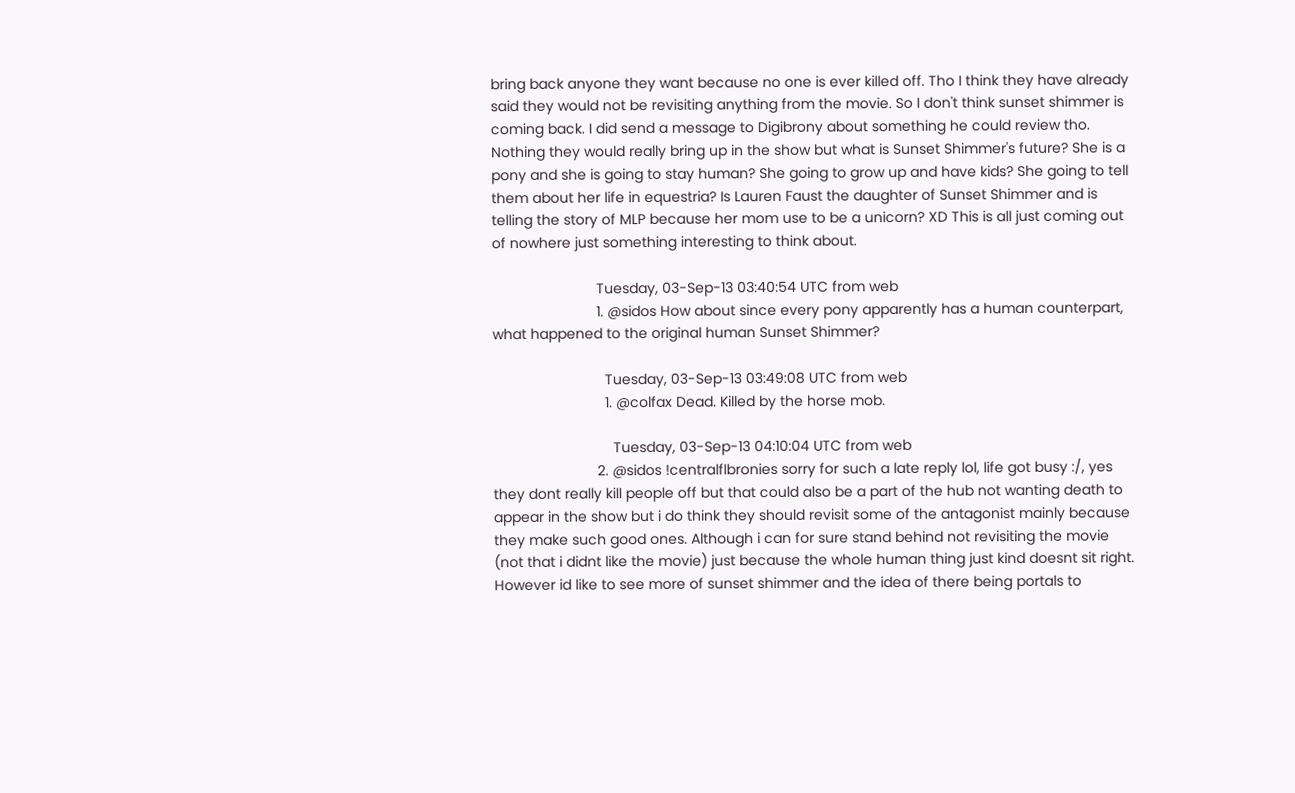bring back anyone they want because no one is ever killed off. Tho I think they have already said they would not be revisiting anything from the movie. So I don't think sunset shimmer is coming back. I did send a message to Digibrony about something he could review tho. Nothing they would really bring up in the show but what is Sunset Shimmer's future? She is a pony and she is going to stay human? She going to grow up and have kids? She going to tell them about her life in equestria? Is Lauren Faust the daughter of Sunset Shimmer and is telling the story of MLP because her mom use to be a unicorn? XD This is all just coming out of nowhere just something interesting to think about.

                          Tuesday, 03-Sep-13 03:40:54 UTC from web
                          1. @sidos How about since every pony apparently has a human counterpart, what happened to the original human Sunset Shimmer?

                            Tuesday, 03-Sep-13 03:49:08 UTC from web
                            1. @colfax Dead. Killed by the horse mob.

                              Tuesday, 03-Sep-13 04:10:04 UTC from web
                          2. @sidos !centralflbronies sorry for such a late reply lol, life got busy :/, yes they dont really kill people off but that could also be a part of the hub not wanting death to appear in the show but i do think they should revisit some of the antagonist mainly because they make such good ones. Although i can for sure stand behind not revisiting the movie (not that i didnt like the movie) just because the whole human thing just kind doesnt sit right. However id like to see more of sunset shimmer and the idea of there being portals to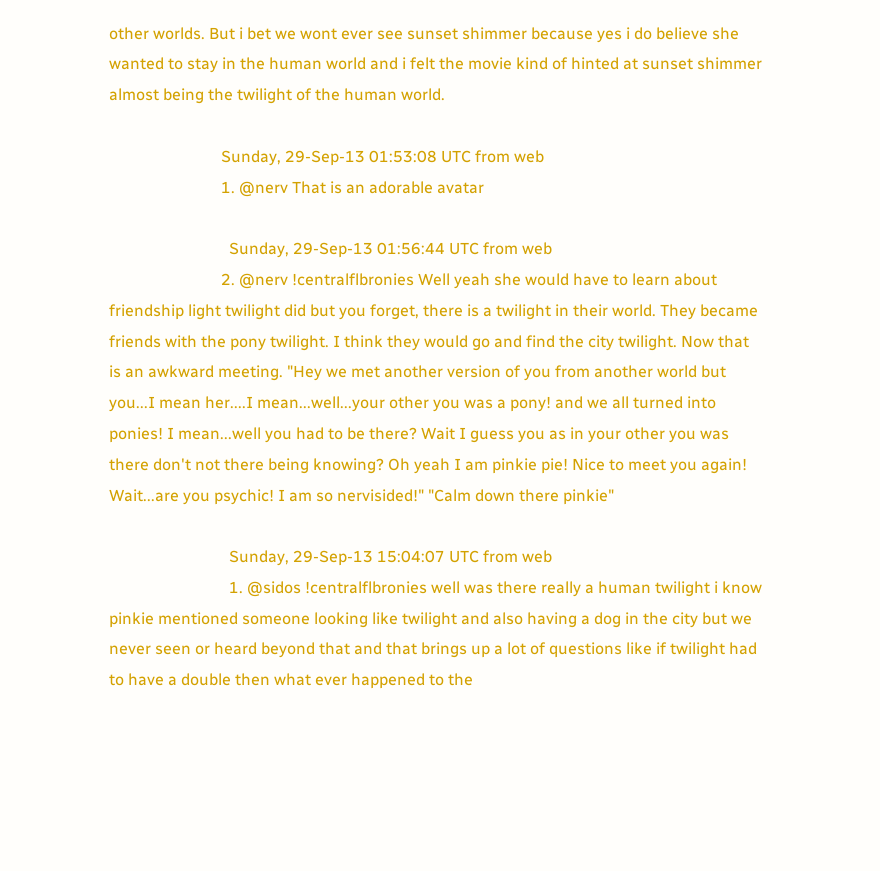other worlds. But i bet we wont ever see sunset shimmer because yes i do believe she wanted to stay in the human world and i felt the movie kind of hinted at sunset shimmer almost being the twilight of the human world.

                            Sunday, 29-Sep-13 01:53:08 UTC from web
                            1. @nerv That is an adorable avatar

                              Sunday, 29-Sep-13 01:56:44 UTC from web
                            2. @nerv !centralflbronies Well yeah she would have to learn about friendship light twilight did but you forget, there is a twilight in their world. They became friends with the pony twilight. I think they would go and find the city twilight. Now that is an awkward meeting. "Hey we met another version of you from another world but you...I mean her....I mean...well...your other you was a pony! and we all turned into ponies! I mean...well you had to be there? Wait I guess you as in your other you was there don't not there being knowing? Oh yeah I am pinkie pie! Nice to meet you again! Wait...are you psychic! I am so nervisided!" "Calm down there pinkie"

                              Sunday, 29-Sep-13 15:04:07 UTC from web
                              1. @sidos !centralflbronies well was there really a human twilight i know pinkie mentioned someone looking like twilight and also having a dog in the city but we never seen or heard beyond that and that brings up a lot of questions like if twilight had to have a double then what ever happened to the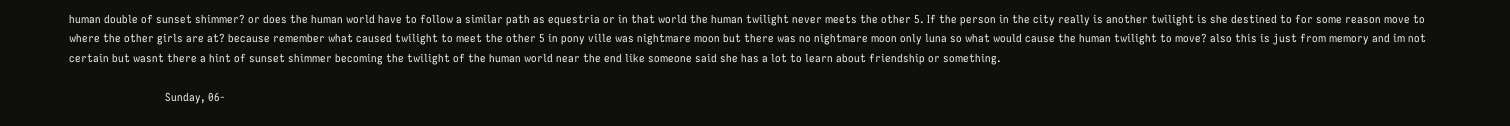human double of sunset shimmer? or does the human world have to follow a similar path as equestria or in that world the human twilight never meets the other 5. If the person in the city really is another twilight is she destined to for some reason move to where the other girls are at? because remember what caused twilight to meet the other 5 in pony ville was nightmare moon but there was no nightmare moon only luna so what would cause the human twilight to move? also this is just from memory and im not certain but wasnt there a hint of sunset shimmer becoming the twilight of the human world near the end like someone said she has a lot to learn about friendship or something.

                                Sunday, 06-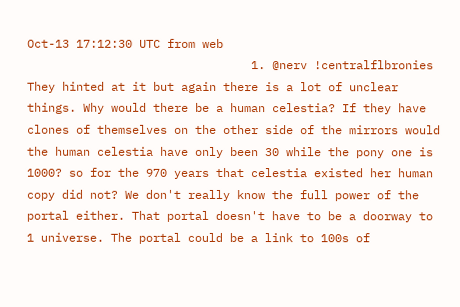Oct-13 17:12:30 UTC from web
                                1. @nerv !centralflbronies They hinted at it but again there is a lot of unclear things. Why would there be a human celestia? If they have clones of themselves on the other side of the mirrors would the human celestia have only been 30 while the pony one is 1000? so for the 970 years that celestia existed her human copy did not? We don't really know the full power of the portal either. That portal doesn't have to be a doorway to 1 universe. The portal could be a link to 100s of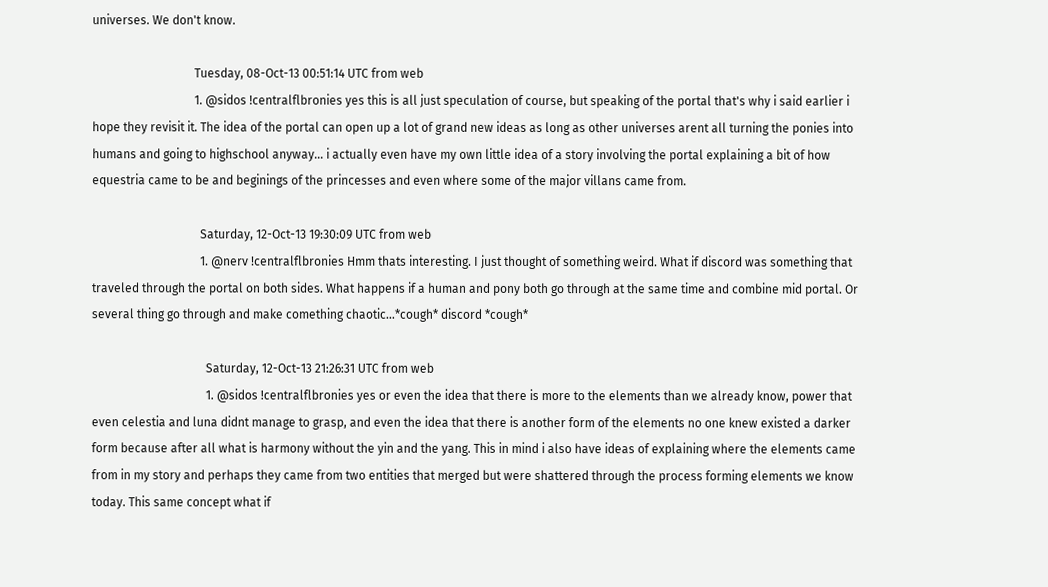universes. We don't know.

                                  Tuesday, 08-Oct-13 00:51:14 UTC from web
                                  1. @sidos !centralflbronies yes this is all just speculation of course, but speaking of the portal that's why i said earlier i hope they revisit it. The idea of the portal can open up a lot of grand new ideas as long as other universes arent all turning the ponies into humans and going to highschool anyway... i actually even have my own little idea of a story involving the portal explaining a bit of how equestria came to be and beginings of the princesses and even where some of the major villans came from.

                                    Saturday, 12-Oct-13 19:30:09 UTC from web
                                    1. @nerv !centralflbronies Hmm thats interesting. I just thought of something weird. What if discord was something that traveled through the portal on both sides. What happens if a human and pony both go through at the same time and combine mid portal. Or several thing go through and make comething chaotic...*cough* discord *cough*

                                      Saturday, 12-Oct-13 21:26:31 UTC from web
                                      1. @sidos !centralflbronies yes or even the idea that there is more to the elements than we already know, power that even celestia and luna didnt manage to grasp, and even the idea that there is another form of the elements no one knew existed a darker form because after all what is harmony without the yin and the yang. This in mind i also have ideas of explaining where the elements came from in my story and perhaps they came from two entities that merged but were shattered through the process forming elements we know today. This same concept what if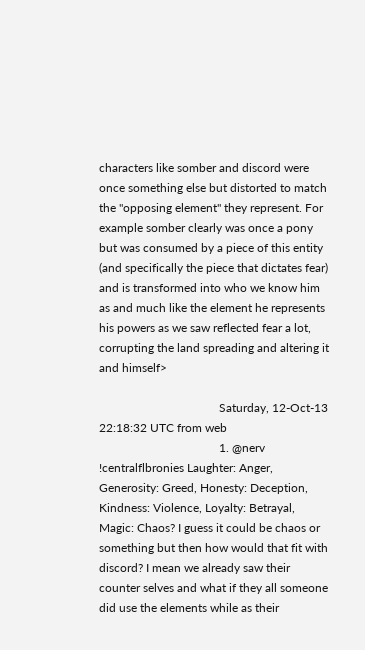characters like somber and discord were once something else but distorted to match the "opposing element" they represent. For example somber clearly was once a pony but was consumed by a piece of this entity (and specifically the piece that dictates fear) and is transformed into who we know him as and much like the element he represents his powers as we saw reflected fear a lot, corrupting the land spreading and altering it and himself>

                                        Saturday, 12-Oct-13 22:18:32 UTC from web
                                        1. @nerv !centralflbronies Laughter: Anger, Generosity: Greed, Honesty: Deception, Kindness: Violence, Loyalty: Betrayal, Magic: Chaos? I guess it could be chaos or something but then how would that fit with discord? I mean we already saw their counter selves and what if they all someone did use the elements while as their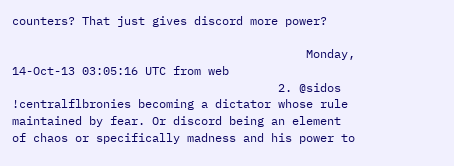counters? That just gives discord more power?

                                          Monday, 14-Oct-13 03:05:16 UTC from web
                                      2. @sidos !centralflbronies becoming a dictator whose rule maintained by fear. Or discord being an element of chaos or specifically madness and his power to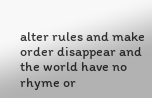alter rules and make order disappear and the world have no rhyme or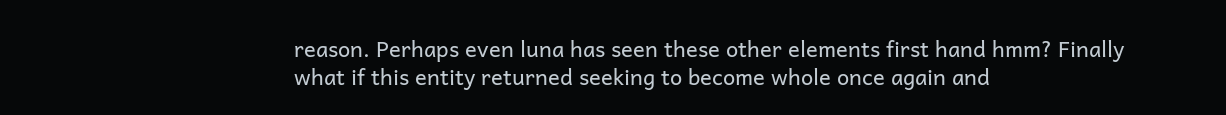reason. Perhaps even luna has seen these other elements first hand hmm? Finally what if this entity returned seeking to become whole once again and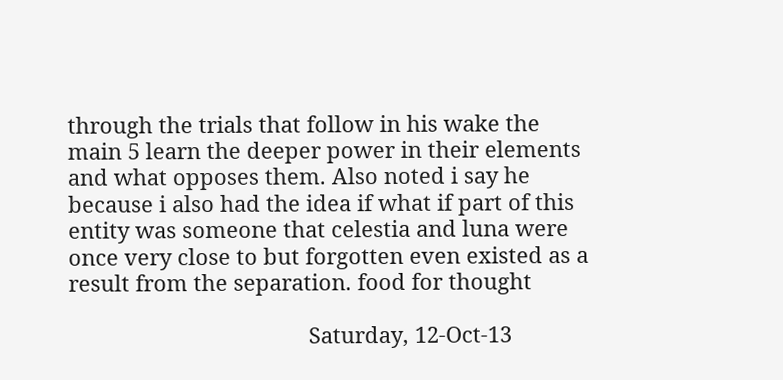through the trials that follow in his wake the main 5 learn the deeper power in their elements and what opposes them. Also noted i say he because i also had the idea if what if part of this entity was someone that celestia and luna were once very close to but forgotten even existed as a result from the separation. food for thought

                                        Saturday, 12-Oct-13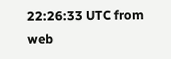22:26:33 UTC from web